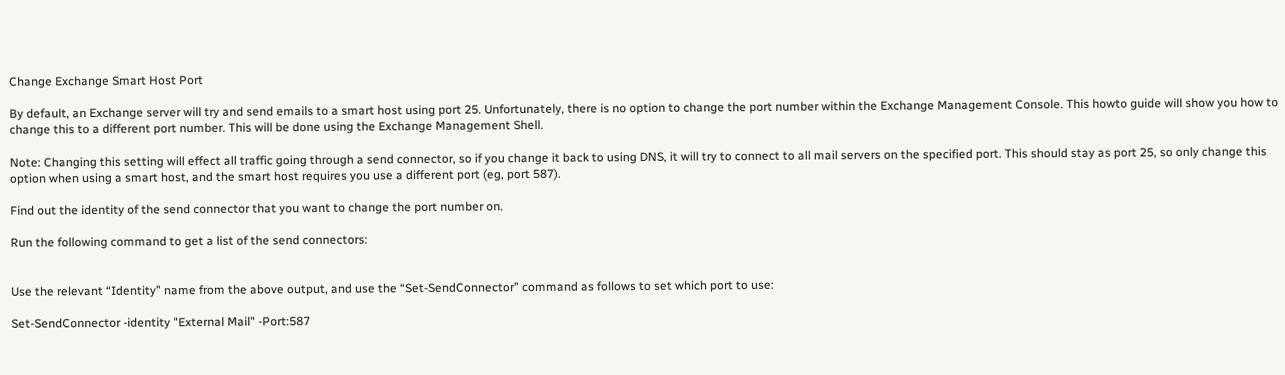Change Exchange Smart Host Port

By default, an Exchange server will try and send emails to a smart host using port 25. Unfortunately, there is no option to change the port number within the Exchange Management Console. This howto guide will show you how to change this to a different port number. This will be done using the Exchange Management Shell.

Note: Changing this setting will effect all traffic going through a send connector, so if you change it back to using DNS, it will try to connect to all mail servers on the specified port. This should stay as port 25, so only change this option when using a smart host, and the smart host requires you use a different port (eg, port 587).

Find out the identity of the send connector that you want to change the port number on.

Run the following command to get a list of the send connectors:


Use the relevant “Identity” name from the above output, and use the “Set-SendConnector” command as follows to set which port to use:

Set-SendConnector -identity "External Mail" -Port:587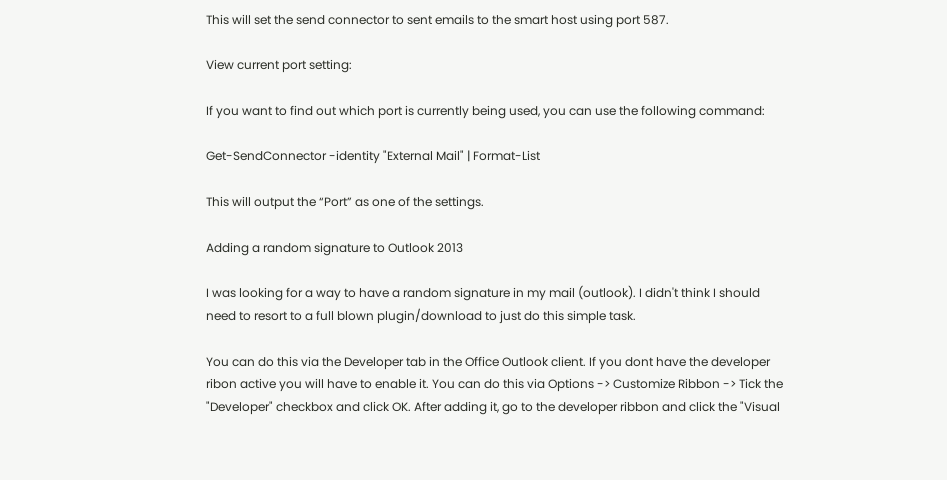This will set the send connector to sent emails to the smart host using port 587.

View current port setting:

If you want to find out which port is currently being used, you can use the following command:

Get-SendConnector -identity "External Mail" | Format-List

This will output the “Port” as one of the settings.

Adding a random signature to Outlook 2013

I was looking for a way to have a random signature in my mail (outlook). I didn't think I should need to resort to a full blown plugin/download to just do this simple task.

You can do this via the Developer tab in the Office Outlook client. If you dont have the developer ribon active you will have to enable it. You can do this via Options -> Customize Ribbon -> Tick the "Developer" checkbox and click OK. After adding it, go to the developer ribbon and click the "Visual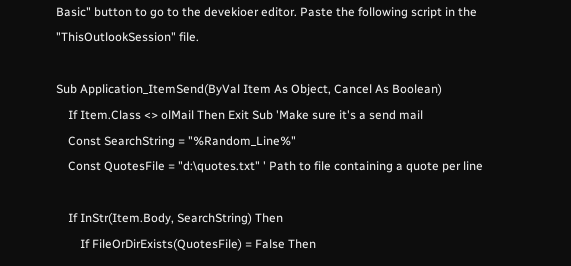Basic" button to go to the devekioer editor. Paste the following script in the "ThisOutlookSession" file.

Sub Application_ItemSend(ByVal Item As Object, Cancel As Boolean)
    If Item.Class <> olMail Then Exit Sub 'Make sure it's a send mail
    Const SearchString = "%Random_Line%"
    Const QuotesFile = "d:\quotes.txt" ' Path to file containing a quote per line

    If InStr(Item.Body, SearchString) Then
        If FileOrDirExists(QuotesFile) = False Then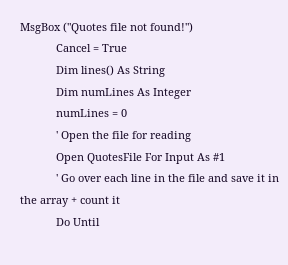MsgBox ("Quotes file not found!")
            Cancel = True
            Dim lines() As String
            Dim numLines As Integer
            numLines = 0
            ' Open the file for reading
            Open QuotesFile For Input As #1
            ' Go over each line in the file and save it in the array + count it
            Do Until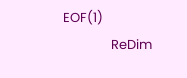EOF(1)
                ReDim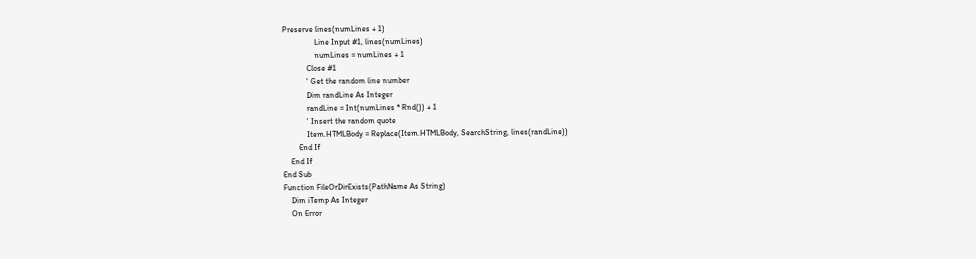Preserve lines(numLines + 1)
                Line Input #1, lines(numLines)
                numLines = numLines + 1
            Close #1
            ' Get the random line number
            Dim randLine As Integer
            randLine = Int(numLines * Rnd()) + 1
            ' Insert the random quote
            Item.HTMLBody = Replace(Item.HTMLBody, SearchString, lines(randLine))
        End If
    End If
End Sub
Function FileOrDirExists(PathName As String)
    Dim iTemp As Integer
    On Error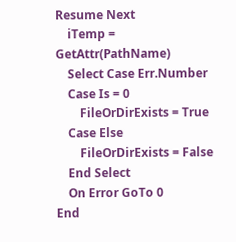Resume Next
    iTemp = GetAttr(PathName)
    Select Case Err.Number
    Case Is = 0
        FileOrDirExists = True
    Case Else
        FileOrDirExists = False
    End Select
    On Error GoTo 0
End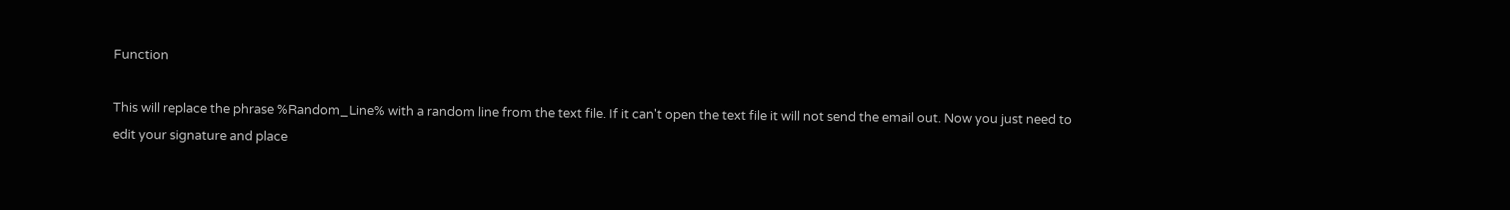Function

This will replace the phrase %Random_Line% with a random line from the text file. If it can't open the text file it will not send the email out. Now you just need to edit your signature and place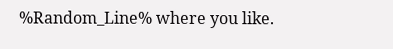%Random_Line% where you like.